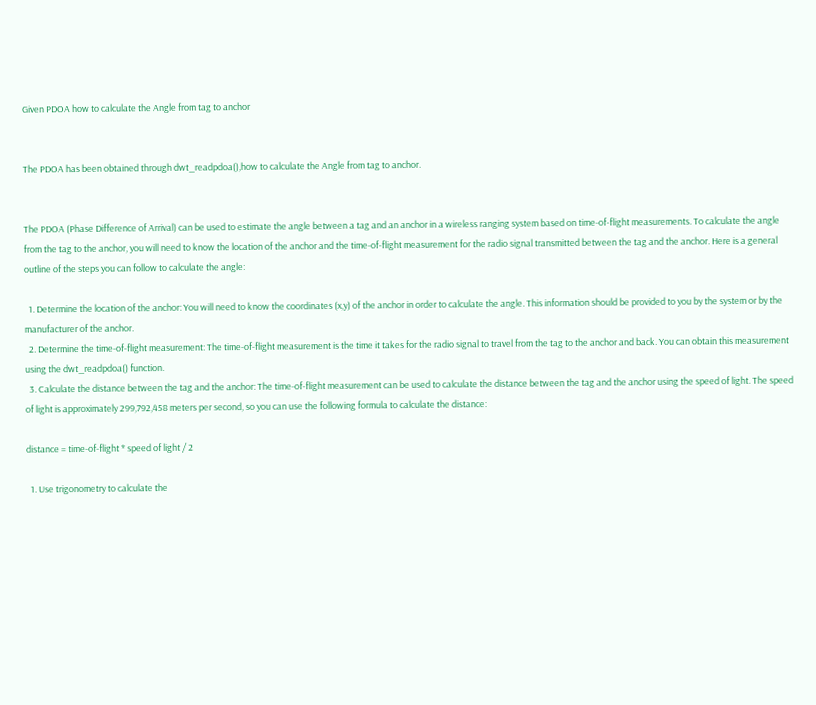Given PDOA how to calculate the Angle from tag to anchor


The PDOA has been obtained through dwt_readpdoa(),how to calculate the Angle from tag to anchor.


The PDOA (Phase Difference of Arrival) can be used to estimate the angle between a tag and an anchor in a wireless ranging system based on time-of-flight measurements. To calculate the angle from the tag to the anchor, you will need to know the location of the anchor and the time-of-flight measurement for the radio signal transmitted between the tag and the anchor. Here is a general outline of the steps you can follow to calculate the angle:

  1. Determine the location of the anchor: You will need to know the coordinates (x,y) of the anchor in order to calculate the angle. This information should be provided to you by the system or by the manufacturer of the anchor.
  2. Determine the time-of-flight measurement: The time-of-flight measurement is the time it takes for the radio signal to travel from the tag to the anchor and back. You can obtain this measurement using the dwt_readpdoa() function.
  3. Calculate the distance between the tag and the anchor: The time-of-flight measurement can be used to calculate the distance between the tag and the anchor using the speed of light. The speed of light is approximately 299,792,458 meters per second, so you can use the following formula to calculate the distance:

distance = time-of-flight * speed of light / 2

  1. Use trigonometry to calculate the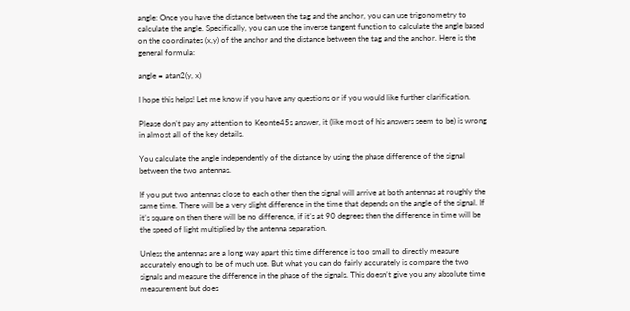angle: Once you have the distance between the tag and the anchor, you can use trigonometry to calculate the angle. Specifically, you can use the inverse tangent function to calculate the angle based on the coordinates (x,y) of the anchor and the distance between the tag and the anchor. Here is the general formula:

angle = atan2(y, x)

I hope this helps! Let me know if you have any questions or if you would like further clarification.

Please don’t pay any attention to Keonte45s answer, it (like most of his answers seem to be) is wrong in almost all of the key details.

You calculate the angle independently of the distance by using the phase difference of the signal between the two antennas.

If you put two antennas close to each other then the signal will arrive at both antennas at roughly the same time. There will be a very slight difference in the time that depends on the angle of the signal. If it’s square on then there will be no difference, if it’s at 90 degrees then the difference in time will be the speed of light multiplied by the antenna separation.

Unless the antennas are a long way apart this time difference is too small to directly measure accurately enough to be of much use. But what you can do fairly accurately is compare the two signals and measure the difference in the phase of the signals. This doesn’t give you any absolute time measurement but does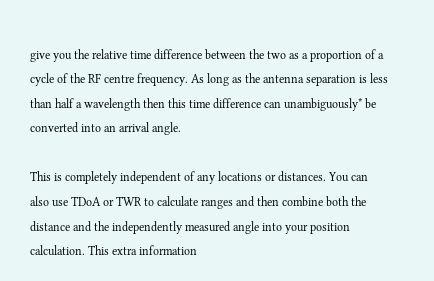give you the relative time difference between the two as a proportion of a cycle of the RF centre frequency. As long as the antenna separation is less than half a wavelength then this time difference can unambiguously* be converted into an arrival angle.

This is completely independent of any locations or distances. You can also use TDoA or TWR to calculate ranges and then combine both the distance and the independently measured angle into your position calculation. This extra information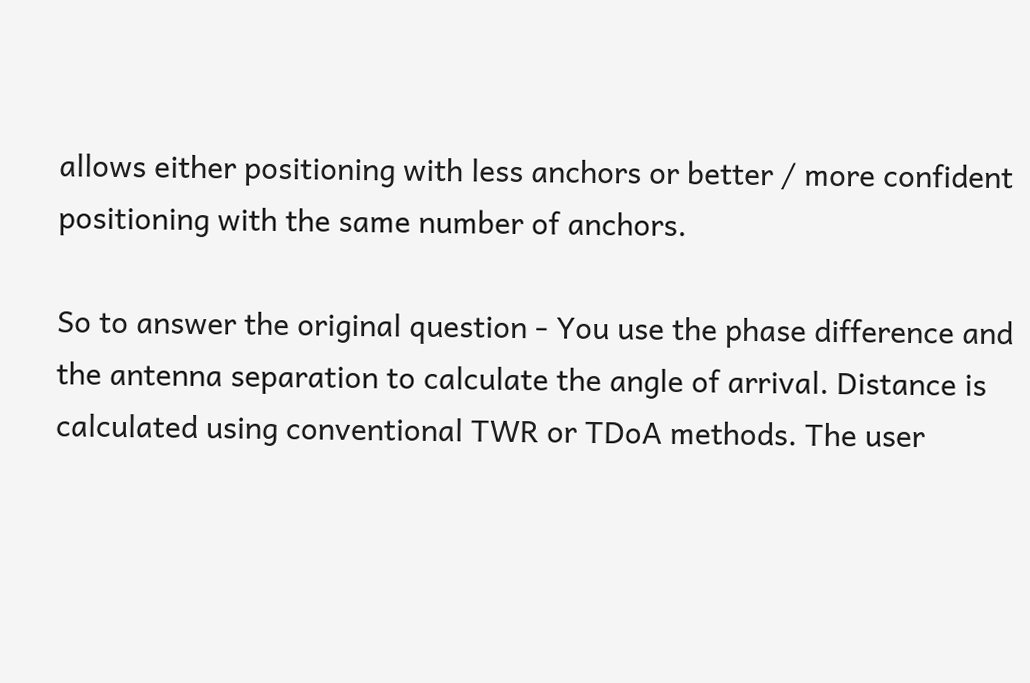allows either positioning with less anchors or better / more confident positioning with the same number of anchors.

So to answer the original question - You use the phase difference and the antenna separation to calculate the angle of arrival. Distance is calculated using conventional TWR or TDoA methods. The user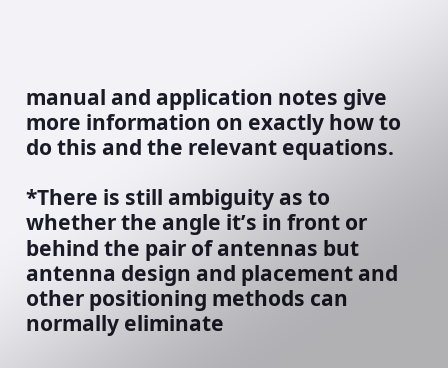manual and application notes give more information on exactly how to do this and the relevant equations.

*There is still ambiguity as to whether the angle it’s in front or behind the pair of antennas but antenna design and placement and other positioning methods can normally eliminate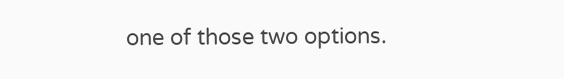one of those two options.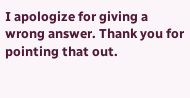I apologize for giving a wrong answer. Thank you for pointing that out.